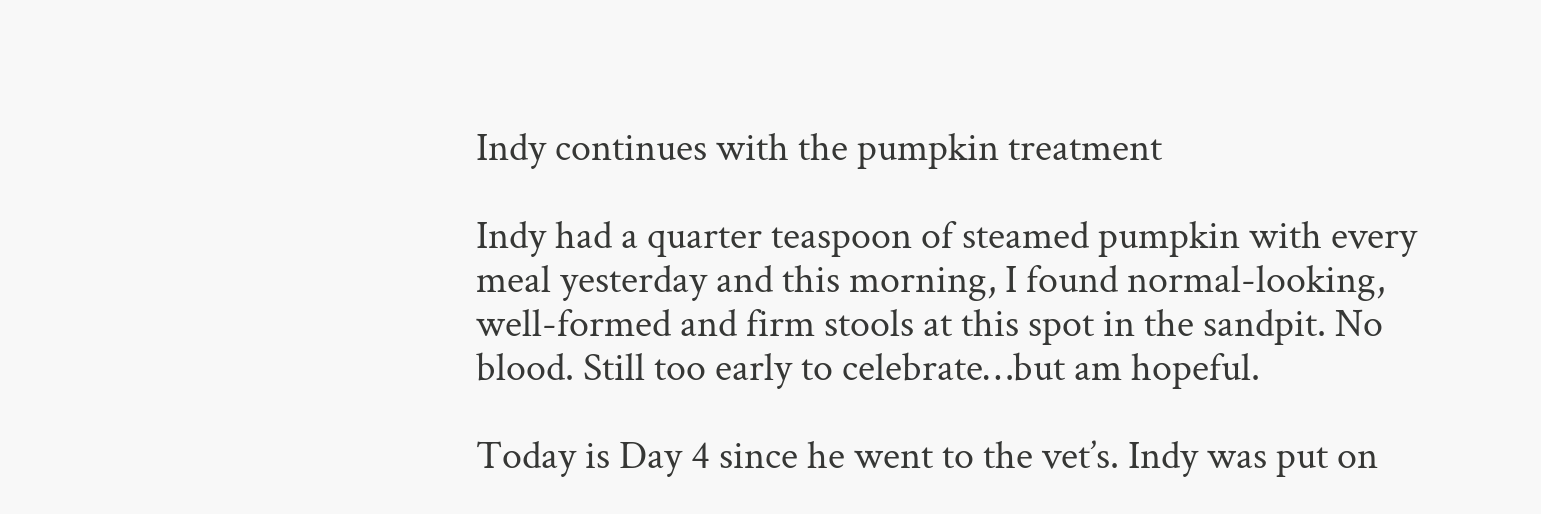Indy continues with the pumpkin treatment

Indy had a quarter teaspoon of steamed pumpkin with every meal yesterday and this morning, I found normal-looking, well-formed and firm stools at this spot in the sandpit. No blood. Still too early to celebrate…but am hopeful.

Today is Day 4 since he went to the vet’s. Indy was put on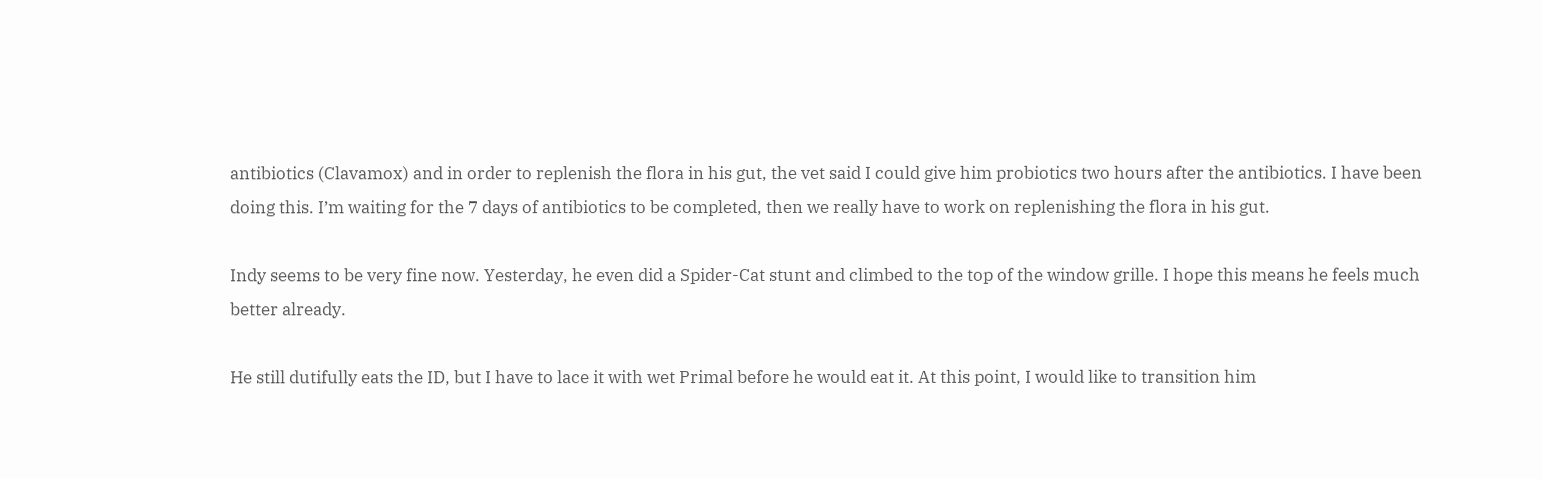antibiotics (Clavamox) and in order to replenish the flora in his gut, the vet said I could give him probiotics two hours after the antibiotics. I have been doing this. I’m waiting for the 7 days of antibiotics to be completed, then we really have to work on replenishing the flora in his gut.

Indy seems to be very fine now. Yesterday, he even did a Spider-Cat stunt and climbed to the top of the window grille. I hope this means he feels much better already.

He still dutifully eats the ID, but I have to lace it with wet Primal before he would eat it. At this point, I would like to transition him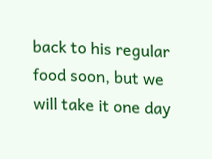back to his regular food soon, but we will take it one day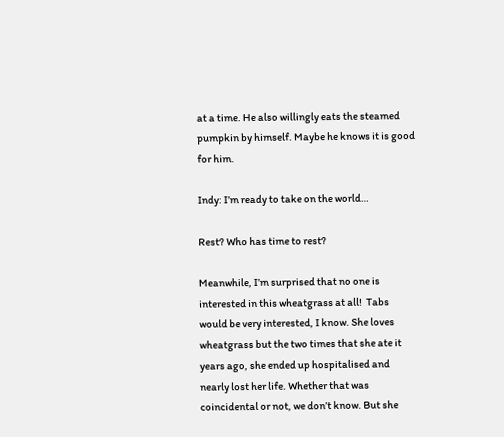at a time. He also willingly eats the steamed pumpkin by himself. Maybe he knows it is good for him.

Indy: I’m ready to take on the world…

Rest? Who has time to rest?

Meanwhile, I’m surprised that no one is interested in this wheatgrass at all!  Tabs would be very interested, I know. She loves wheatgrass but the two times that she ate it years ago, she ended up hospitalised and nearly lost her life. Whether that was coincidental or not, we don’t know. But she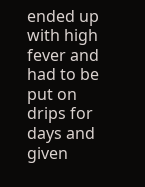ended up with high fever and had to be put on drips for days and given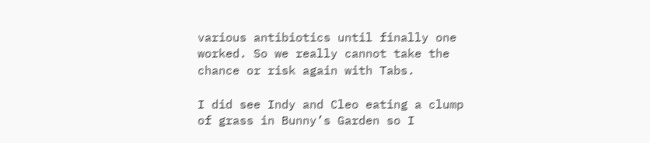various antibiotics until finally one worked. So we really cannot take the chance or risk again with Tabs.

I did see Indy and Cleo eating a clump of grass in Bunny’s Garden so I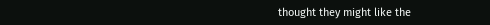thought they might like the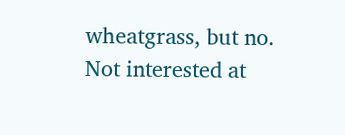wheatgrass, but no. Not interested at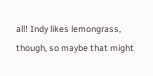all! Indy likes lemongrass, though, so maybe that might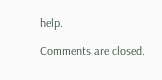help.

Comments are closed.